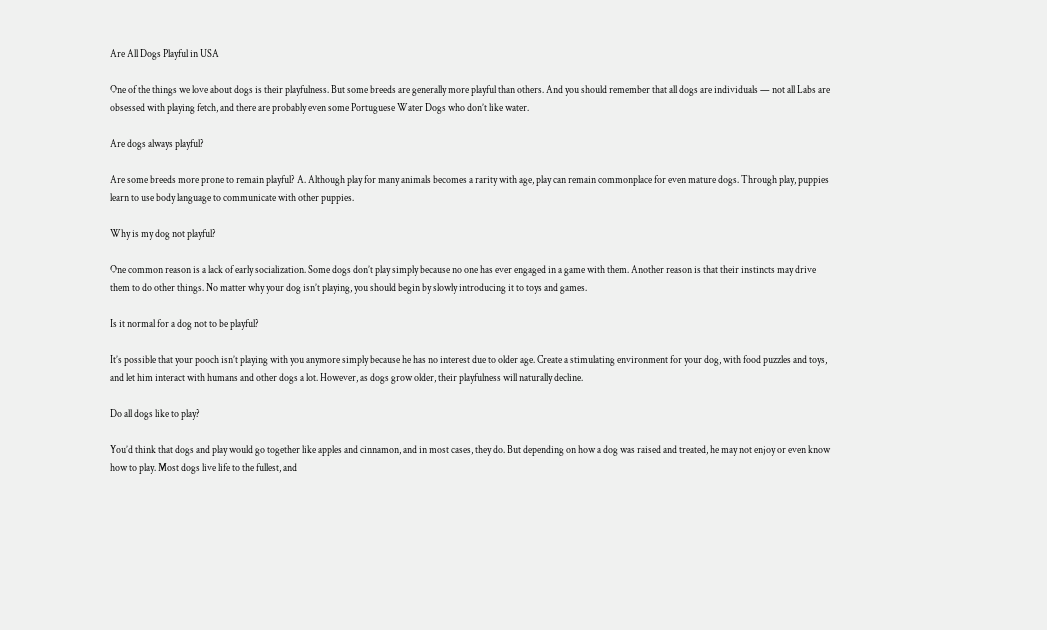Are All Dogs Playful in USA

One of the things we love about dogs is their playfulness. But some breeds are generally more playful than others. And you should remember that all dogs are individuals — not all Labs are obsessed with playing fetch, and there are probably even some Portuguese Water Dogs who don’t like water.

Are dogs always playful?

Are some breeds more prone to remain playful? A. Although play for many animals becomes a rarity with age, play can remain commonplace for even mature dogs. Through play, puppies learn to use body language to communicate with other puppies.

Why is my dog not playful?

One common reason is a lack of early socialization. Some dogs don’t play simply because no one has ever engaged in a game with them. Another reason is that their instincts may drive them to do other things. No matter why your dog isn’t playing, you should begin by slowly introducing it to toys and games.

Is it normal for a dog not to be playful?

It’s possible that your pooch isn’t playing with you anymore simply because he has no interest due to older age. Create a stimulating environment for your dog, with food puzzles and toys, and let him interact with humans and other dogs a lot. However, as dogs grow older, their playfulness will naturally decline.

Do all dogs like to play?

You’d think that dogs and play would go together like apples and cinnamon, and in most cases, they do. But depending on how a dog was raised and treated, he may not enjoy or even know how to play. Most dogs live life to the fullest, and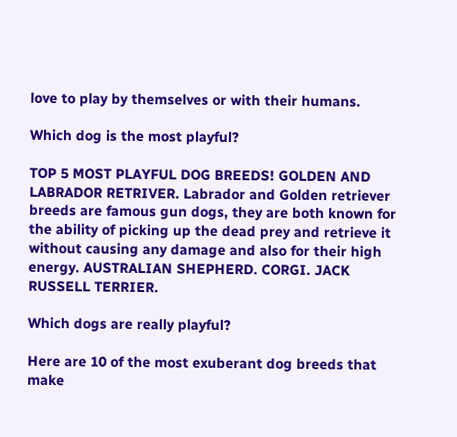love to play by themselves or with their humans.

Which dog is the most playful?

TOP 5 MOST PLAYFUL DOG BREEDS! GOLDEN AND LABRADOR RETRIVER. Labrador and Golden retriever breeds are famous gun dogs, they are both known for the ability of picking up the dead prey and retrieve it without causing any damage and also for their high energy. AUSTRALIAN SHEPHERD. CORGI. JACK RUSSELL TERRIER.

Which dogs are really playful?

Here are 10 of the most exuberant dog breeds that make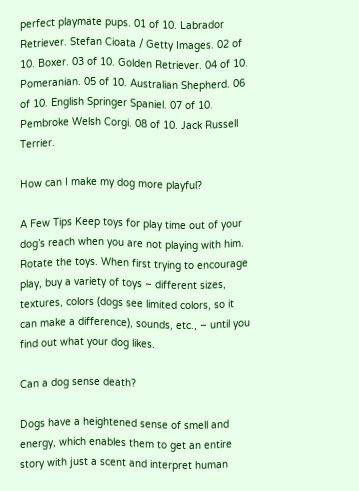perfect playmate pups. 01 of 10. Labrador Retriever. Stefan Cioata / Getty Images. 02 of 10. Boxer. 03 of 10. Golden Retriever. 04 of 10. Pomeranian. 05 of 10. Australian Shepherd. 06 of 10. English Springer Spaniel. 07 of 10. Pembroke Welsh Corgi. 08 of 10. Jack Russell Terrier.

How can I make my dog more playful?

A Few Tips Keep toys for play time out of your dog’s reach when you are not playing with him. Rotate the toys. When first trying to encourage play, buy a variety of toys – different sizes, textures, colors (dogs see limited colors, so it can make a difference), sounds, etc., – until you find out what your dog likes.

Can a dog sense death?

Dogs have a heightened sense of smell and energy, which enables them to get an entire story with just a scent and interpret human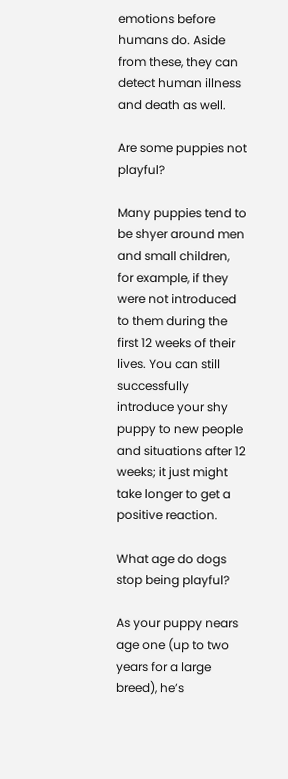emotions before humans do. Aside from these, they can detect human illness and death as well.

Are some puppies not playful?

Many puppies tend to be shyer around men and small children, for example, if they were not introduced to them during the first 12 weeks of their lives. You can still successfully introduce your shy puppy to new people and situations after 12 weeks; it just might take longer to get a positive reaction.

What age do dogs stop being playful?

As your puppy nears age one (up to two years for a large breed), he’s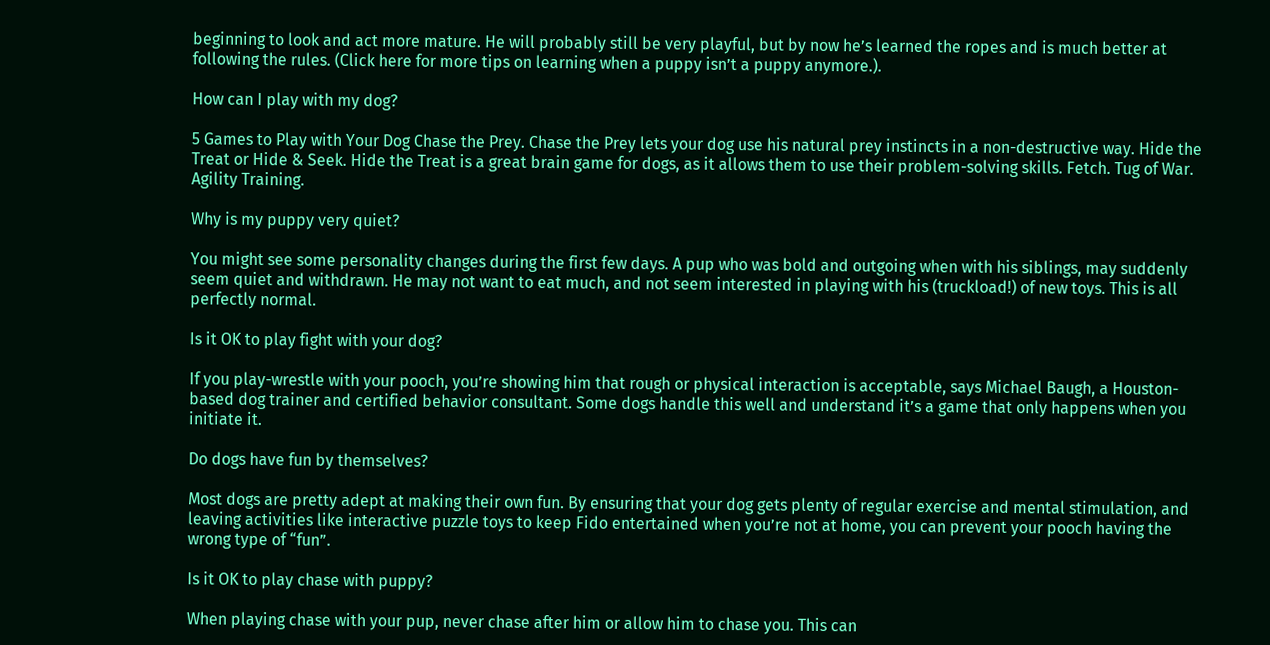beginning to look and act more mature. He will probably still be very playful, but by now he’s learned the ropes and is much better at following the rules. (Click here for more tips on learning when a puppy isn’t a puppy anymore.).

How can I play with my dog?

5 Games to Play with Your Dog Chase the Prey. Chase the Prey lets your dog use his natural prey instincts in a non-destructive way. Hide the Treat or Hide & Seek. Hide the Treat is a great brain game for dogs, as it allows them to use their problem-solving skills. Fetch. Tug of War. Agility Training.

Why is my puppy very quiet?

You might see some personality changes during the first few days. A pup who was bold and outgoing when with his siblings, may suddenly seem quiet and withdrawn. He may not want to eat much, and not seem interested in playing with his (truckload!) of new toys. This is all perfectly normal.

Is it OK to play fight with your dog?

If you play-wrestle with your pooch, you’re showing him that rough or physical interaction is acceptable, says Michael Baugh, a Houston-based dog trainer and certified behavior consultant. Some dogs handle this well and understand it’s a game that only happens when you initiate it.

Do dogs have fun by themselves?

Most dogs are pretty adept at making their own fun. By ensuring that your dog gets plenty of regular exercise and mental stimulation, and leaving activities like interactive puzzle toys to keep Fido entertained when you’re not at home, you can prevent your pooch having the wrong type of “fun”.

Is it OK to play chase with puppy?

When playing chase with your pup, never chase after him or allow him to chase you. This can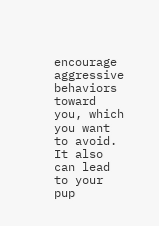encourage aggressive behaviors toward you, which you want to avoid. It also can lead to your pup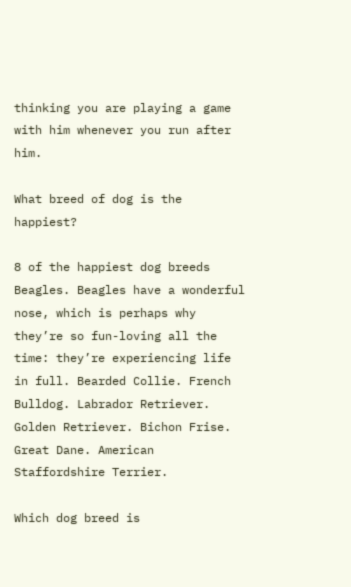thinking you are playing a game with him whenever you run after him.

What breed of dog is the happiest?

8 of the happiest dog breeds Beagles. Beagles have a wonderful nose, which is perhaps why they’re so fun-loving all the time: they’re experiencing life in full. Bearded Collie. French Bulldog. Labrador Retriever. Golden Retriever. Bichon Frise. Great Dane. American Staffordshire Terrier.

Which dog breed is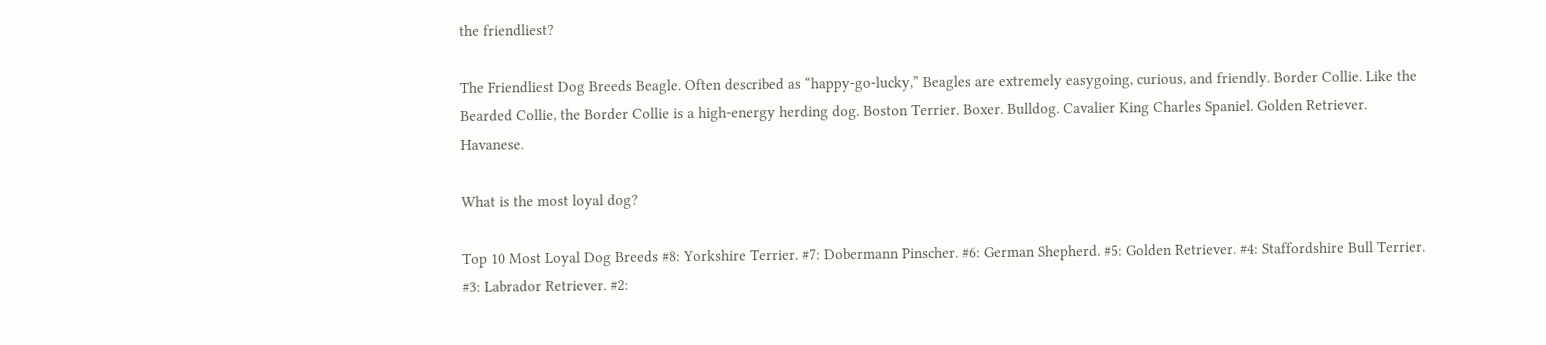the friendliest?

The Friendliest Dog Breeds Beagle. Often described as “happy-go-lucky,” Beagles are extremely easygoing, curious, and friendly. Border Collie. Like the Bearded Collie, the Border Collie is a high-energy herding dog. Boston Terrier. Boxer. Bulldog. Cavalier King Charles Spaniel. Golden Retriever. Havanese.

What is the most loyal dog?

Top 10 Most Loyal Dog Breeds #8: Yorkshire Terrier. #7: Dobermann Pinscher. #6: German Shepherd. #5: Golden Retriever. #4: Staffordshire Bull Terrier. #3: Labrador Retriever. #2: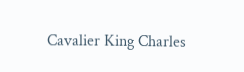Cavalier King Charles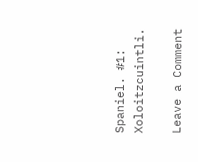Spaniel. #1: Xoloitzcuintli.

Leave a Comment